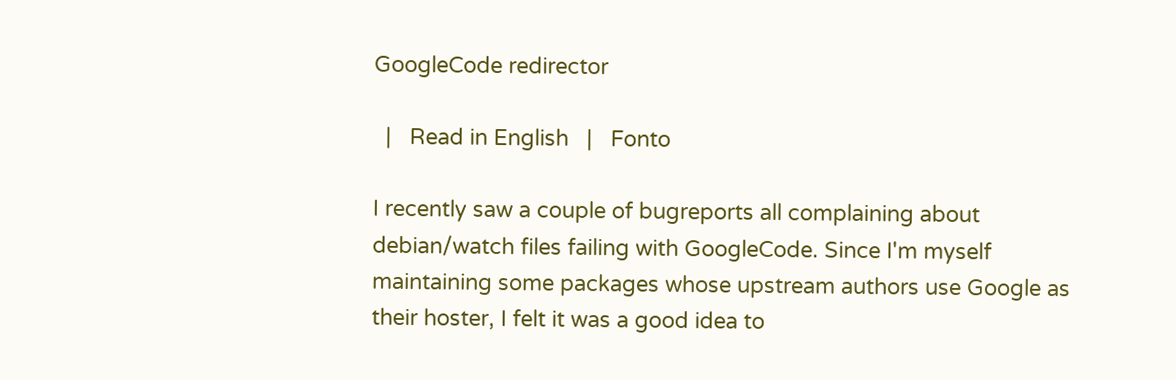GoogleCode redirector

  |   Read in English   |   Fonto

I recently saw a couple of bugreports all complaining about debian/watch files failing with GoogleCode. Since I'm myself maintaining some packages whose upstream authors use Google as their hoster, I felt it was a good idea to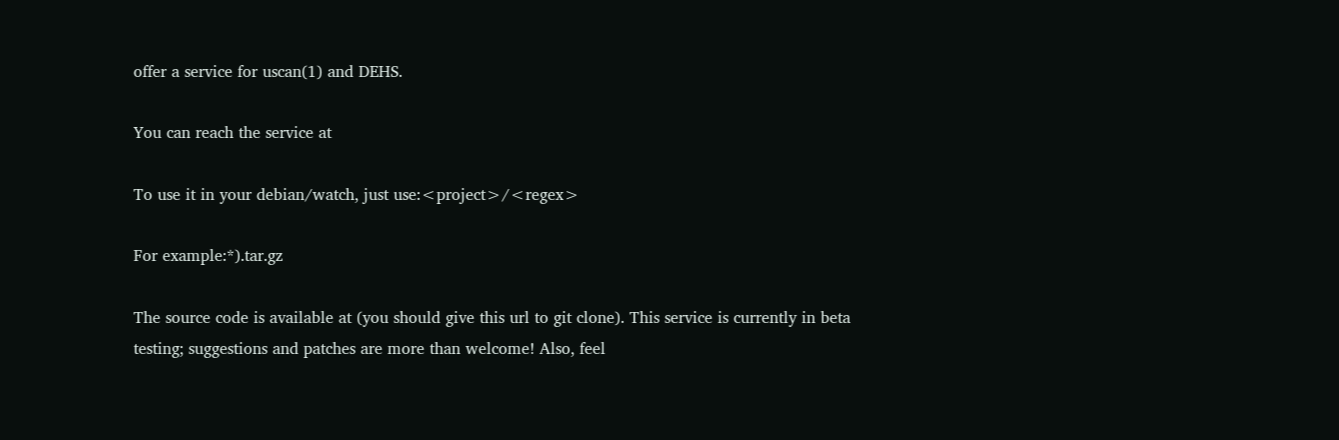offer a service for uscan(1) and DEHS.

You can reach the service at

To use it in your debian/watch, just use:<project>/<regex>

For example:*).tar.gz

The source code is available at (you should give this url to git clone). This service is currently in beta testing; suggestions and patches are more than welcome! Also, feel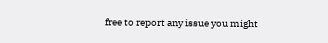free to report any issue you might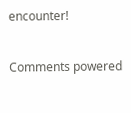encounter!

Comments powered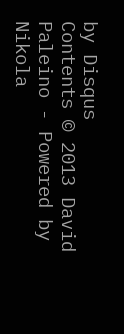by Disqus
Contents © 2013 David Paleino - Powered by Nikola